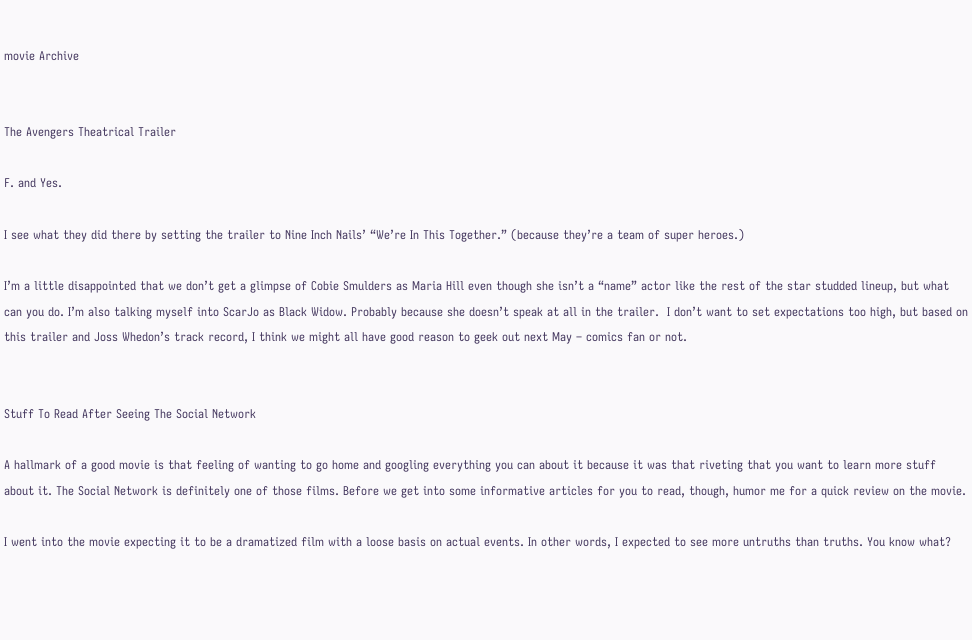movie Archive


The Avengers Theatrical Trailer

F. and Yes.

I see what they did there by setting the trailer to Nine Inch Nails’ “We’re In This Together.” (because they’re a team of super heroes.)

I’m a little disappointed that we don’t get a glimpse of Cobie Smulders as Maria Hill even though she isn’t a “name” actor like the rest of the star studded lineup, but what can you do. I’m also talking myself into ScarJo as Black Widow. Probably because she doesn’t speak at all in the trailer.  I don’t want to set expectations too high, but based on this trailer and Joss Whedon’s track record, I think we might all have good reason to geek out next May – comics fan or not.


Stuff To Read After Seeing The Social Network

A hallmark of a good movie is that feeling of wanting to go home and googling everything you can about it because it was that riveting that you want to learn more stuff about it. The Social Network is definitely one of those films. Before we get into some informative articles for you to read, though, humor me for a quick review on the movie.

I went into the movie expecting it to be a dramatized film with a loose basis on actual events. In other words, I expected to see more untruths than truths. You know what?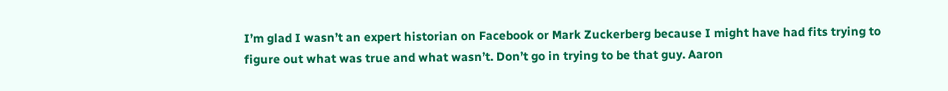I’m glad I wasn’t an expert historian on Facebook or Mark Zuckerberg because I might have had fits trying to figure out what was true and what wasn’t. Don’t go in trying to be that guy. Aaron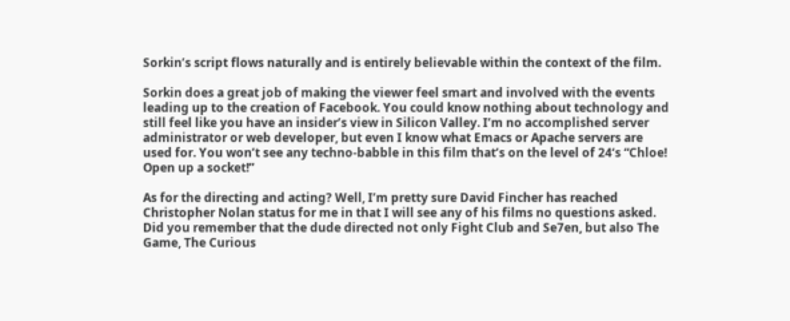Sorkin’s script flows naturally and is entirely believable within the context of the film.

Sorkin does a great job of making the viewer feel smart and involved with the events leading up to the creation of Facebook. You could know nothing about technology and still feel like you have an insider’s view in Silicon Valley. I’m no accomplished server administrator or web developer, but even I know what Emacs or Apache servers are used for. You won’t see any techno-babble in this film that’s on the level of 24‘s “Chloe! Open up a socket!”

As for the directing and acting? Well, I’m pretty sure David Fincher has reached Christopher Nolan status for me in that I will see any of his films no questions asked. Did you remember that the dude directed not only Fight Club and Se7en, but also The Game, The Curious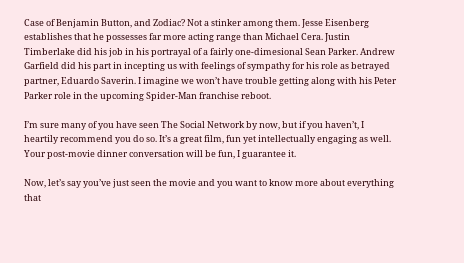Case of Benjamin Button, and Zodiac? Not a stinker among them. Jesse Eisenberg establishes that he possesses far more acting range than Michael Cera. Justin Timberlake did his job in his portrayal of a fairly one-dimesional Sean Parker. Andrew Garfield did his part in incepting us with feelings of sympathy for his role as betrayed partner, Eduardo Saverin. I imagine we won’t have trouble getting along with his Peter Parker role in the upcoming Spider-Man franchise reboot.

I’m sure many of you have seen The Social Network by now, but if you haven’t, I heartily recommend you do so. It’s a great film, fun yet intellectually engaging as well. Your post-movie dinner conversation will be fun, I guarantee it.

Now, let’s say you’ve just seen the movie and you want to know more about everything that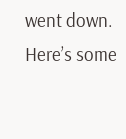went down. Here’s some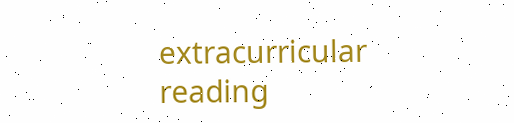extracurricular reading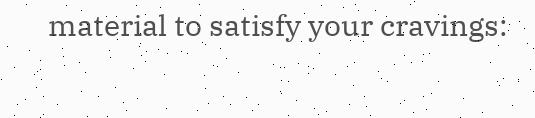material to satisfy your cravings: